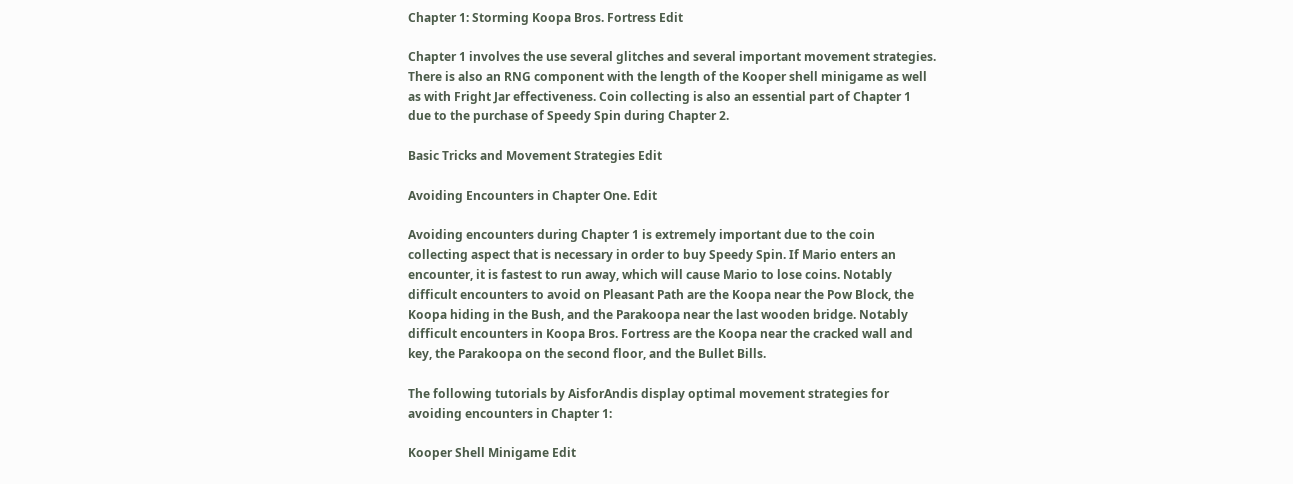Chapter 1: Storming Koopa Bros. Fortress Edit

Chapter 1 involves the use several glitches and several important movement strategies. There is also an RNG component with the length of the Kooper shell minigame as well as with Fright Jar effectiveness. Coin collecting is also an essential part of Chapter 1 due to the purchase of Speedy Spin during Chapter 2.

Basic Tricks and Movement Strategies Edit

Avoiding Encounters in Chapter One. Edit

Avoiding encounters during Chapter 1 is extremely important due to the coin collecting aspect that is necessary in order to buy Speedy Spin. If Mario enters an encounter, it is fastest to run away, which will cause Mario to lose coins. Notably difficult encounters to avoid on Pleasant Path are the Koopa near the Pow Block, the Koopa hiding in the Bush, and the Parakoopa near the last wooden bridge. Notably difficult encounters in Koopa Bros. Fortress are the Koopa near the cracked wall and key, the Parakoopa on the second floor, and the Bullet Bills.

The following tutorials by AisforAndis display optimal movement strategies for avoiding encounters in Chapter 1:

Kooper Shell Minigame Edit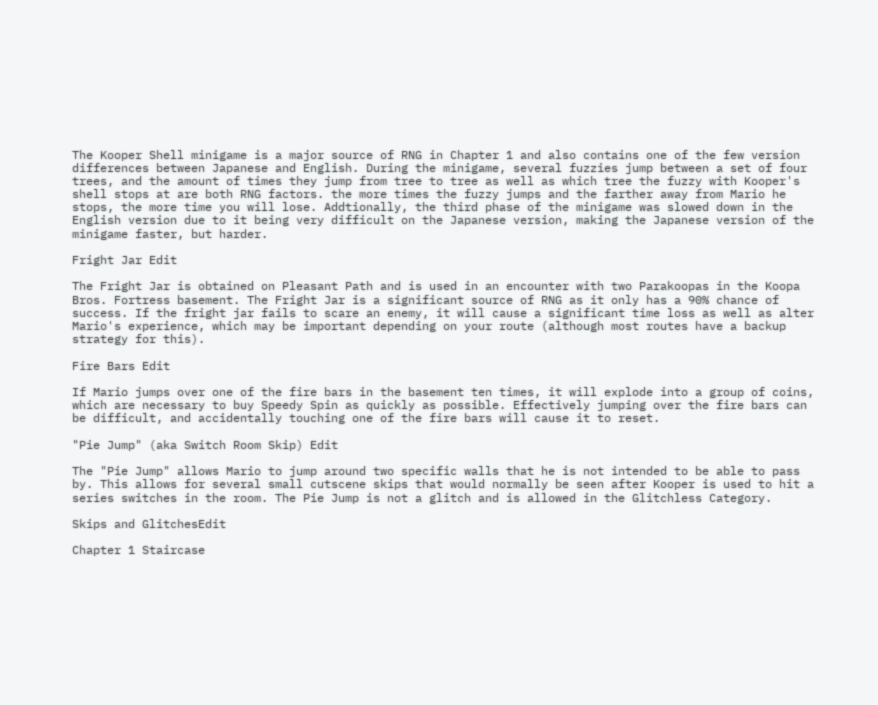The Kooper Shell minigame is a major source of RNG in Chapter 1 and also contains one of the few version differences between Japanese and English. During the minigame, several fuzzies jump between a set of four trees, and the amount of times they jump from tree to tree as well as which tree the fuzzy with Kooper's shell stops at are both RNG factors. the more times the fuzzy jumps and the farther away from Mario he stops, the more time you will lose. Addtionally, the third phase of the minigame was slowed down in the English version due to it being very difficult on the Japanese version, making the Japanese version of the minigame faster, but harder.

Fright Jar Edit

The Fright Jar is obtained on Pleasant Path and is used in an encounter with two Parakoopas in the Koopa Bros. Fortress basement. The Fright Jar is a significant source of RNG as it only has a 90% chance of success. If the fright jar fails to scare an enemy, it will cause a significant time loss as well as alter Mario's experience, which may be important depending on your route (although most routes have a backup strategy for this).

Fire Bars Edit

If Mario jumps over one of the fire bars in the basement ten times, it will explode into a group of coins, which are necessary to buy Speedy Spin as quickly as possible. Effectively jumping over the fire bars can be difficult, and accidentally touching one of the fire bars will cause it to reset.

"Pie Jump" (aka Switch Room Skip) Edit

The "Pie Jump" allows Mario to jump around two specific walls that he is not intended to be able to pass by. This allows for several small cutscene skips that would normally be seen after Kooper is used to hit a series switches in the room. The Pie Jump is not a glitch and is allowed in the Glitchless Category.

Skips and GlitchesEdit

Chapter 1 Staircase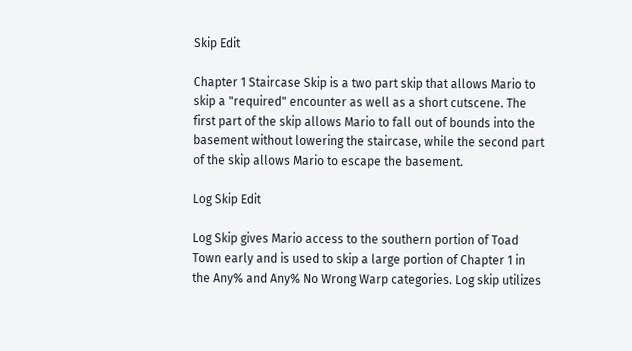Skip Edit

Chapter 1 Staircase Skip is a two part skip that allows Mario to skip a "required" encounter as well as a short cutscene. The first part of the skip allows Mario to fall out of bounds into the basement without lowering the staircase, while the second part of the skip allows Mario to escape the basement.

Log Skip Edit

Log Skip gives Mario access to the southern portion of Toad Town early and is used to skip a large portion of Chapter 1 in the Any% and Any% No Wrong Warp categories. Log skip utilizes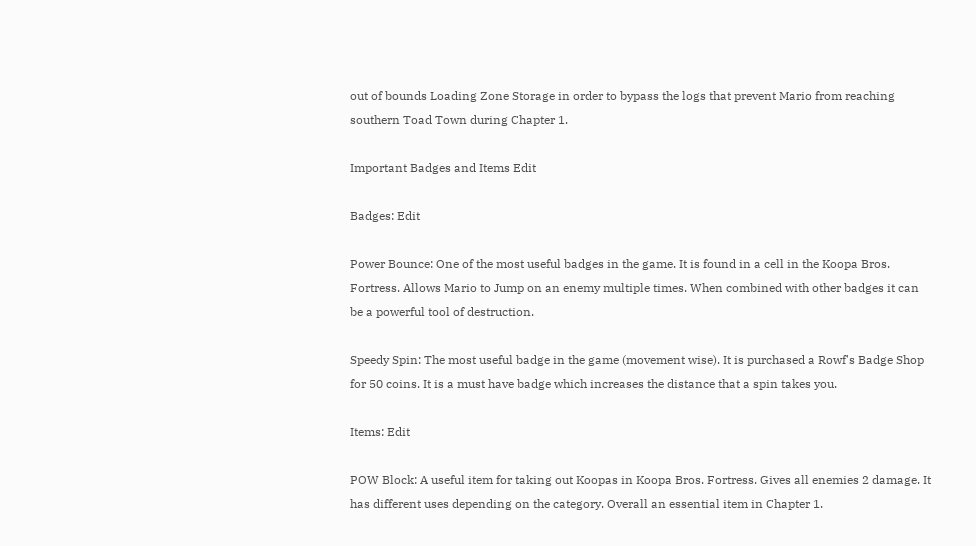out of bounds Loading Zone Storage in order to bypass the logs that prevent Mario from reaching southern Toad Town during Chapter 1.

Important Badges and Items Edit

Badges: Edit

Power Bounce: One of the most useful badges in the game. It is found in a cell in the Koopa Bros. Fortress. Allows Mario to Jump on an enemy multiple times. When combined with other badges it can be a powerful tool of destruction.

Speedy Spin: The most useful badge in the game (movement wise). It is purchased a Rowf's Badge Shop for 50 coins. It is a must have badge which increases the distance that a spin takes you.

Items: Edit

POW Block: A useful item for taking out Koopas in Koopa Bros. Fortress. Gives all enemies 2 damage. It has different uses depending on the category. Overall an essential item in Chapter 1.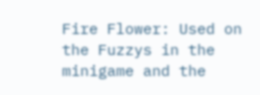Fire Flower: Used on the Fuzzys in the minigame and the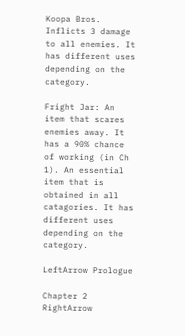Koopa Bros. Inflicts 3 damage to all enemies. It has different uses depending on the category.

Fright Jar: An item that scares enemies away. It has a 90% chance of working (in Ch 1). An essential item that is obtained in all catagories. It has different uses depending on the category.

LeftArrow Prologue

Chapter 2 RightArrow